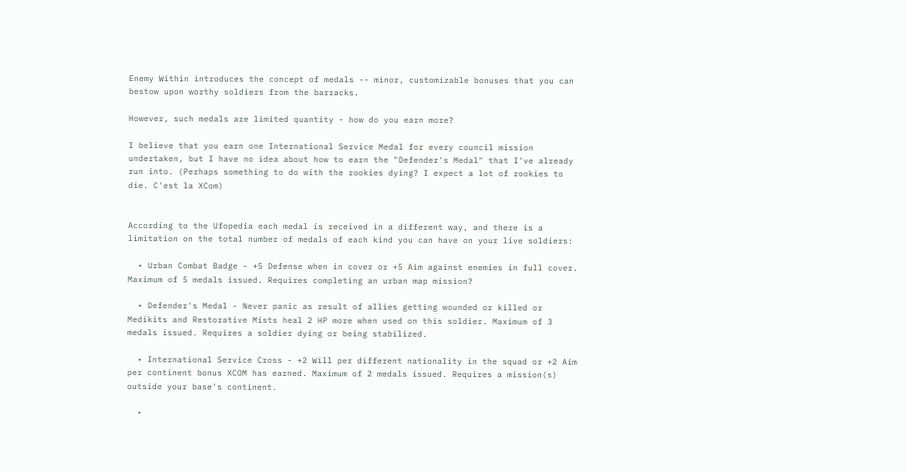Enemy Within introduces the concept of medals -- minor, customizable bonuses that you can bestow upon worthy soldiers from the barracks.

However, such medals are limited quantity - how do you earn more?

I believe that you earn one International Service Medal for every council mission undertaken, but I have no idea about how to earn the "Defender's Medal" that I've already run into. (Perhaps something to do with the rookies dying? I expect a lot of rookies to die. C'est la XCom)


According to the Ufopedia each medal is received in a different way, and there is a limitation on the total number of medals of each kind you can have on your live soldiers:

  • Urban Combat Badge - +5 Defense when in cover or +5 Aim against enemies in full cover. Maximum of 5 medals issued. Requires completing an urban map mission?

  • Defender's Medal - Never panic as result of allies getting wounded or killed or Medikits and Restorative Mists heal 2 HP more when used on this soldier. Maximum of 3 medals issued. Requires a soldier dying or being stabilized.

  • International Service Cross - +2 Will per different nationality in the squad or +2 Aim per continent bonus XCOM has earned. Maximum of 2 medals issued. Requires a mission(s) outside your base's continent.

  •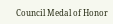Council Medal of Honor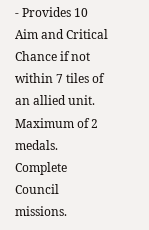- Provides 10 Aim and Critical Chance if not within 7 tiles of an allied unit. Maximum of 2 medals. Complete Council missions.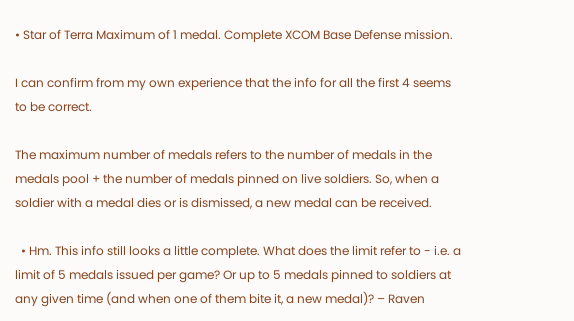• Star of Terra Maximum of 1 medal. Complete XCOM Base Defense mission.

I can confirm from my own experience that the info for all the first 4 seems to be correct.

The maximum number of medals refers to the number of medals in the medals pool + the number of medals pinned on live soldiers. So, when a soldier with a medal dies or is dismissed, a new medal can be received.

  • Hm. This info still looks a little complete. What does the limit refer to - i.e. a limit of 5 medals issued per game? Or up to 5 medals pinned to soldiers at any given time (and when one of them bite it, a new medal)? – Raven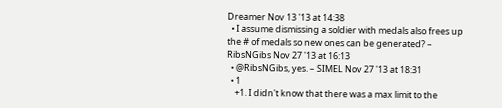Dreamer Nov 13 '13 at 14:38
  • I assume dismissing a soldier with medals also frees up the # of medals so new ones can be generated? – RibsNGibs Nov 27 '13 at 16:13
  • @RibsNGibs, yes. – SIMEL Nov 27 '13 at 18:31
  • 1
    +1. I didn't know that there was a max limit to the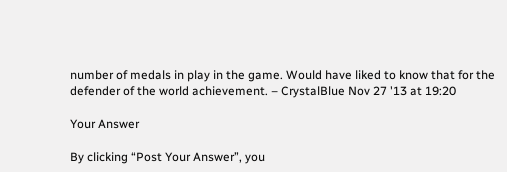number of medals in play in the game. Would have liked to know that for the defender of the world achievement. – CrystalBlue Nov 27 '13 at 19:20

Your Answer

By clicking “Post Your Answer”, you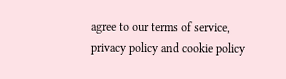agree to our terms of service, privacy policy and cookie policy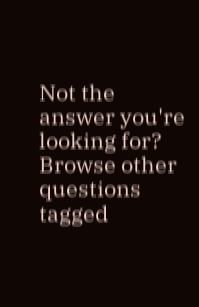Not the answer you're looking for? Browse other questions tagged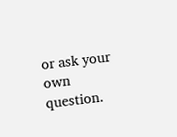or ask your own question.